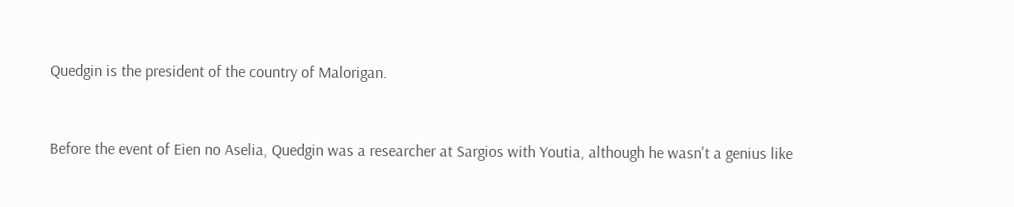Quedgin is the president of the country of Malorigan.


Before the event of Eien no Aselia, Quedgin was a researcher at Sargios with Youtia, although he wasn't a genius like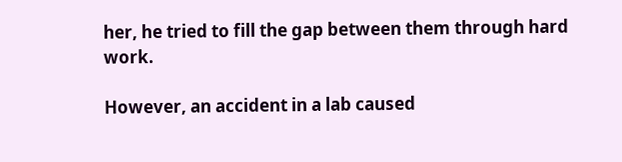her, he tried to fill the gap between them through hard work.

However, an accident in a lab caused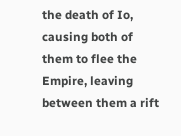the death of Io, causing both of them to flee the Empire, leaving between them a rift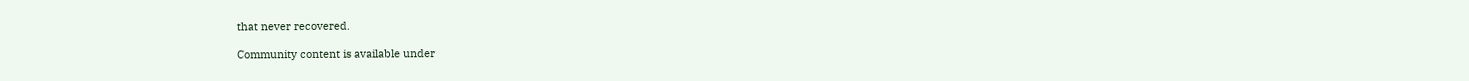that never recovered.

Community content is available under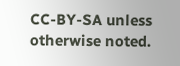CC-BY-SA unless otherwise noted.